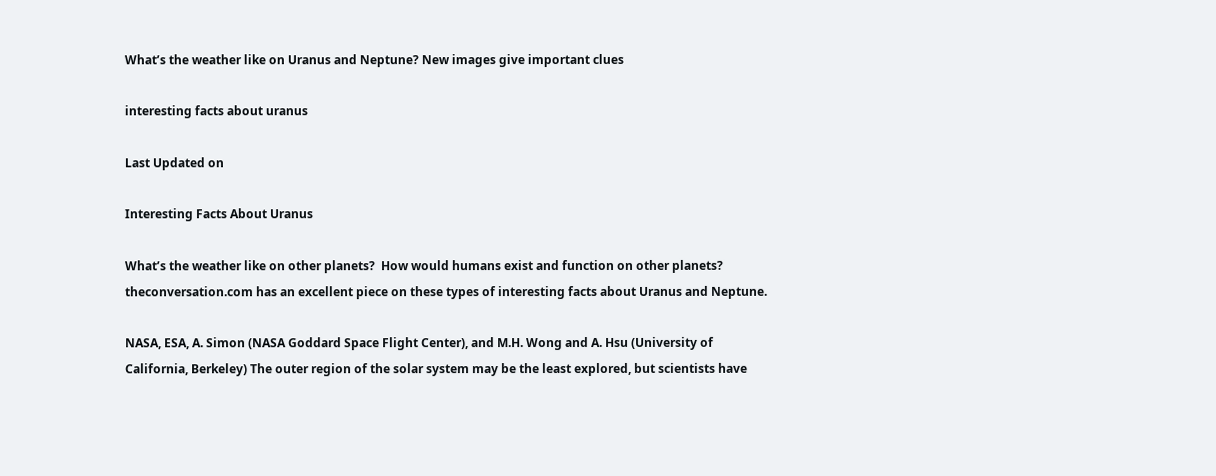What’s the weather like on Uranus and Neptune? New images give important clues

interesting facts about uranus

Last Updated on

Interesting Facts About Uranus

What’s the weather like on other planets?  How would humans exist and function on other planets? theconversation.com has an excellent piece on these types of interesting facts about Uranus and Neptune.

NASA, ESA, A. Simon (NASA Goddard Space Flight Center), and M.H. Wong and A. Hsu (University of California, Berkeley) The outer region of the solar system may be the least explored, but scientists have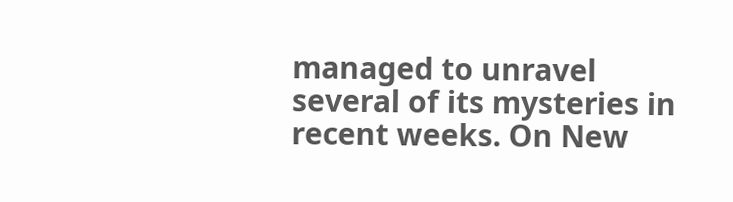managed to unravel several of its mysteries in recent weeks. On New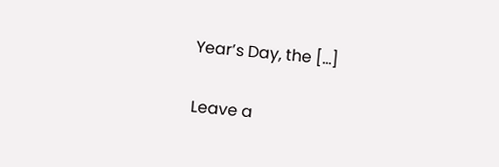Year’s Day, the […]

Leave a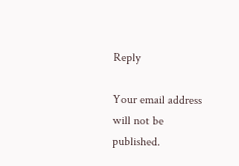Reply

Your email address will not be published.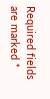Required fields are marked *